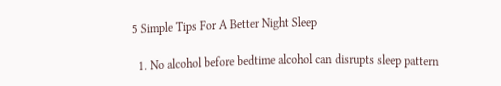5 Simple Tips For A Better Night Sleep

  1. No alcohol before bedtime alcohol can disrupts sleep pattern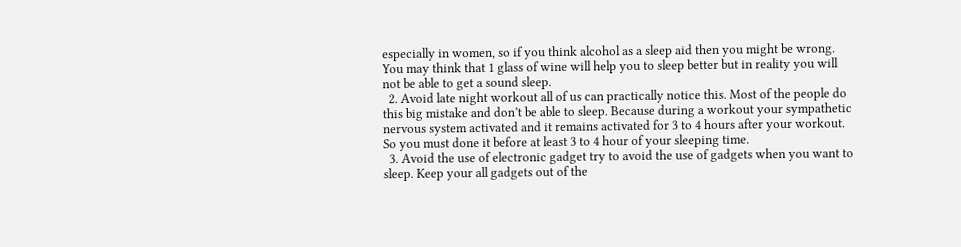especially in women, so if you think alcohol as a sleep aid then you might be wrong. You may think that 1 glass of wine will help you to sleep better but in reality you will not be able to get a sound sleep.
  2. Avoid late night workout all of us can practically notice this. Most of the people do this big mistake and don’t be able to sleep. Because during a workout your sympathetic nervous system activated and it remains activated for 3 to 4 hours after your workout. So you must done it before at least 3 to 4 hour of your sleeping time.
  3. Avoid the use of electronic gadget try to avoid the use of gadgets when you want to sleep. Keep your all gadgets out of the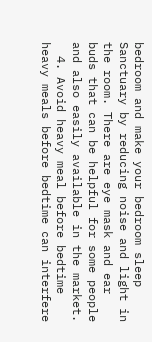bedroom and make your bedroom sleep Sanctuary by reducing noise and light in the room. There are eye mask and ear buds that can be helpful for some people and also easily available in the market.
  4. Avoid heavy meal before bedtime heavy meals before bedtime can interfere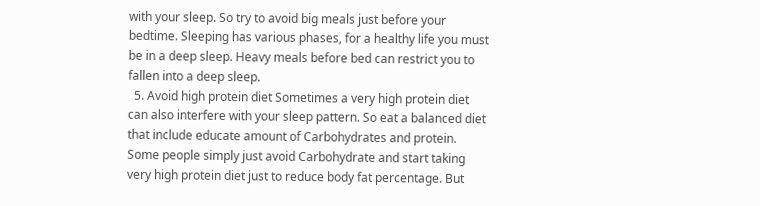with your sleep. So try to avoid big meals just before your bedtime. Sleeping has various phases, for a healthy life you must be in a deep sleep. Heavy meals before bed can restrict you to fallen into a deep sleep.
  5. Avoid high protein diet Sometimes a very high protein diet can also interfere with your sleep pattern. So eat a balanced diet that include educate amount of Carbohydrates and protein. Some people simply just avoid Carbohydrate and start taking very high protein diet just to reduce body fat percentage. But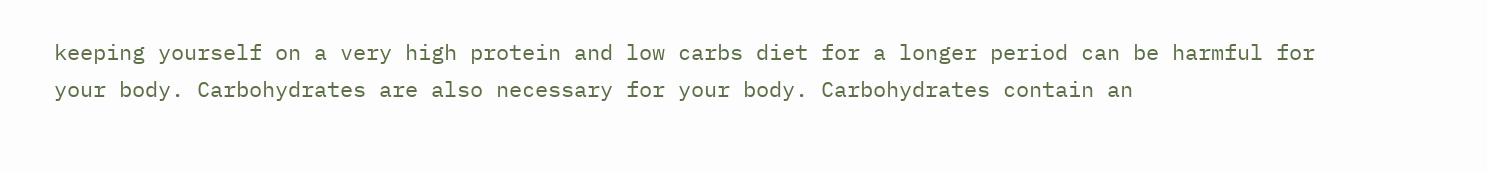keeping yourself on a very high protein and low carbs diet for a longer period can be harmful for your body. Carbohydrates are also necessary for your body. Carbohydrates contain an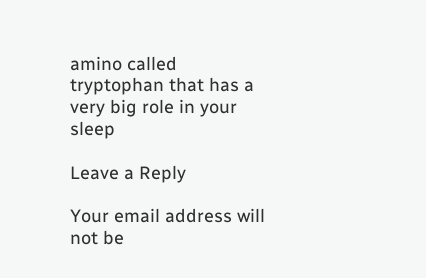amino called tryptophan that has a very big role in your sleep

Leave a Reply

Your email address will not be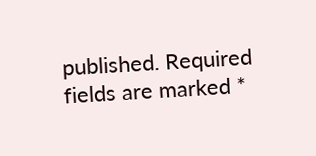published. Required fields are marked *